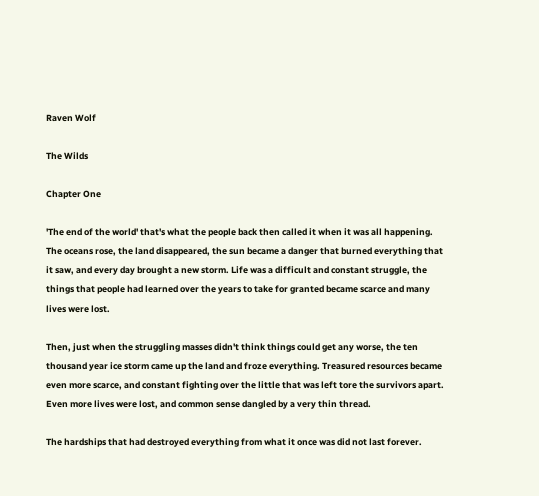Raven Wolf

The Wilds

Chapter One

'The end of the world' that's what the people back then called it when it was all happening. The oceans rose, the land disappeared, the sun became a danger that burned everything that it saw, and every day brought a new storm. Life was a difficult and constant struggle, the things that people had learned over the years to take for granted became scarce and many lives were lost.

Then, just when the struggling masses didn't think things could get any worse, the ten thousand year ice storm came up the land and froze everything. Treasured resources became even more scarce, and constant fighting over the little that was left tore the survivors apart. Even more lives were lost, and common sense dangled by a very thin thread.

The hardships that had destroyed everything from what it once was did not last forever.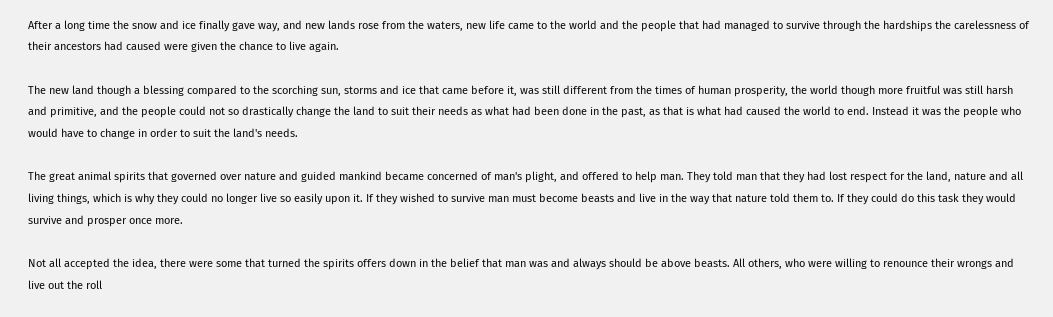After a long time the snow and ice finally gave way, and new lands rose from the waters, new life came to the world and the people that had managed to survive through the hardships the carelessness of their ancestors had caused were given the chance to live again.

The new land though a blessing compared to the scorching sun, storms and ice that came before it, was still different from the times of human prosperity, the world though more fruitful was still harsh and primitive, and the people could not so drastically change the land to suit their needs as what had been done in the past, as that is what had caused the world to end. Instead it was the people who would have to change in order to suit the land's needs.

The great animal spirits that governed over nature and guided mankind became concerned of man's plight, and offered to help man. They told man that they had lost respect for the land, nature and all living things, which is why they could no longer live so easily upon it. If they wished to survive man must become beasts and live in the way that nature told them to. If they could do this task they would survive and prosper once more.

Not all accepted the idea, there were some that turned the spirits offers down in the belief that man was and always should be above beasts. All others, who were willing to renounce their wrongs and live out the roll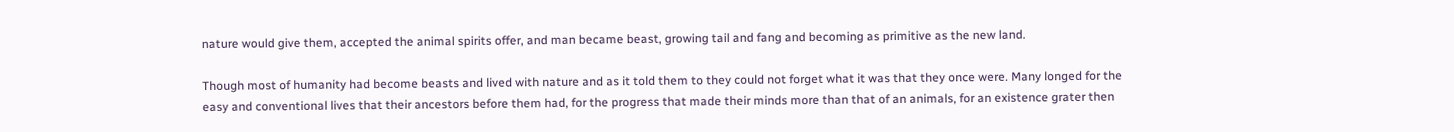nature would give them, accepted the animal spirits offer, and man became beast, growing tail and fang and becoming as primitive as the new land.

Though most of humanity had become beasts and lived with nature and as it told them to they could not forget what it was that they once were. Many longed for the easy and conventional lives that their ancestors before them had, for the progress that made their minds more than that of an animals, for an existence grater then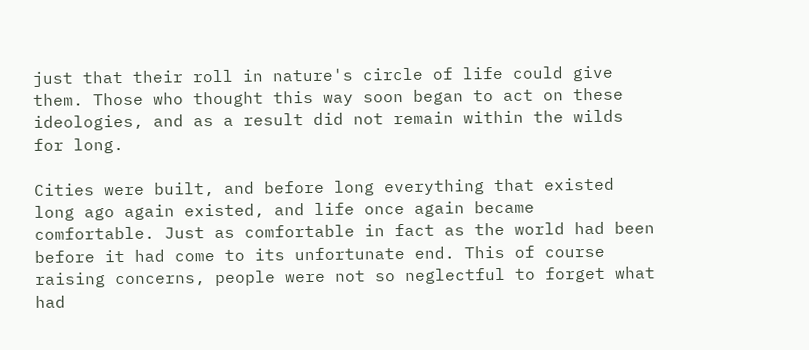just that their roll in nature's circle of life could give them. Those who thought this way soon began to act on these ideologies, and as a result did not remain within the wilds for long.

Cities were built, and before long everything that existed long ago again existed, and life once again became comfortable. Just as comfortable in fact as the world had been before it had come to its unfortunate end. This of course raising concerns, people were not so neglectful to forget what had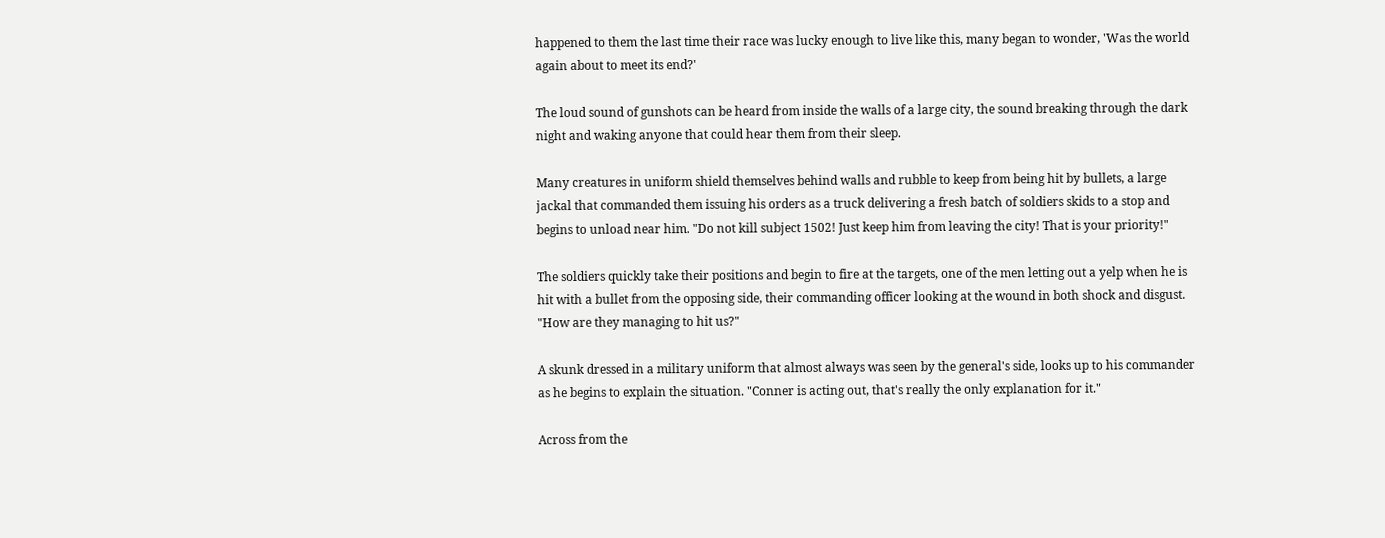happened to them the last time their race was lucky enough to live like this, many began to wonder, 'Was the world again about to meet its end?'

The loud sound of gunshots can be heard from inside the walls of a large city, the sound breaking through the dark night and waking anyone that could hear them from their sleep.

Many creatures in uniform shield themselves behind walls and rubble to keep from being hit by bullets, a large jackal that commanded them issuing his orders as a truck delivering a fresh batch of soldiers skids to a stop and begins to unload near him. "Do not kill subject 1502! Just keep him from leaving the city! That is your priority!"

The soldiers quickly take their positions and begin to fire at the targets, one of the men letting out a yelp when he is hit with a bullet from the opposing side, their commanding officer looking at the wound in both shock and disgust. "How are they managing to hit us?"

A skunk dressed in a military uniform that almost always was seen by the general's side, looks up to his commander as he begins to explain the situation. "Conner is acting out, that's really the only explanation for it."

Across from the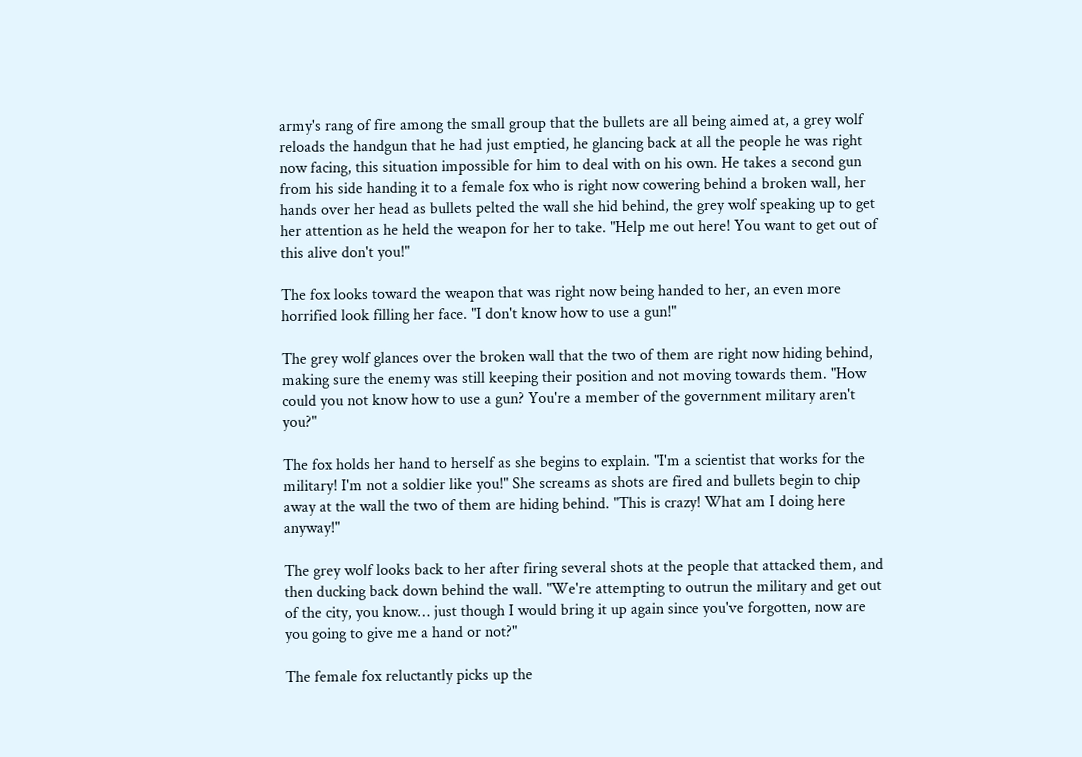army's rang of fire among the small group that the bullets are all being aimed at, a grey wolf reloads the handgun that he had just emptied, he glancing back at all the people he was right now facing, this situation impossible for him to deal with on his own. He takes a second gun from his side handing it to a female fox who is right now cowering behind a broken wall, her hands over her head as bullets pelted the wall she hid behind, the grey wolf speaking up to get her attention as he held the weapon for her to take. "Help me out here! You want to get out of this alive don't you!"

The fox looks toward the weapon that was right now being handed to her, an even more horrified look filling her face. "I don't know how to use a gun!"

The grey wolf glances over the broken wall that the two of them are right now hiding behind, making sure the enemy was still keeping their position and not moving towards them. "How could you not know how to use a gun? You're a member of the government military aren't you?"

The fox holds her hand to herself as she begins to explain. "I'm a scientist that works for the military! I'm not a soldier like you!" She screams as shots are fired and bullets begin to chip away at the wall the two of them are hiding behind. "This is crazy! What am I doing here anyway!"

The grey wolf looks back to her after firing several shots at the people that attacked them, and then ducking back down behind the wall. "We're attempting to outrun the military and get out of the city, you know… just though I would bring it up again since you've forgotten, now are you going to give me a hand or not?"

The female fox reluctantly picks up the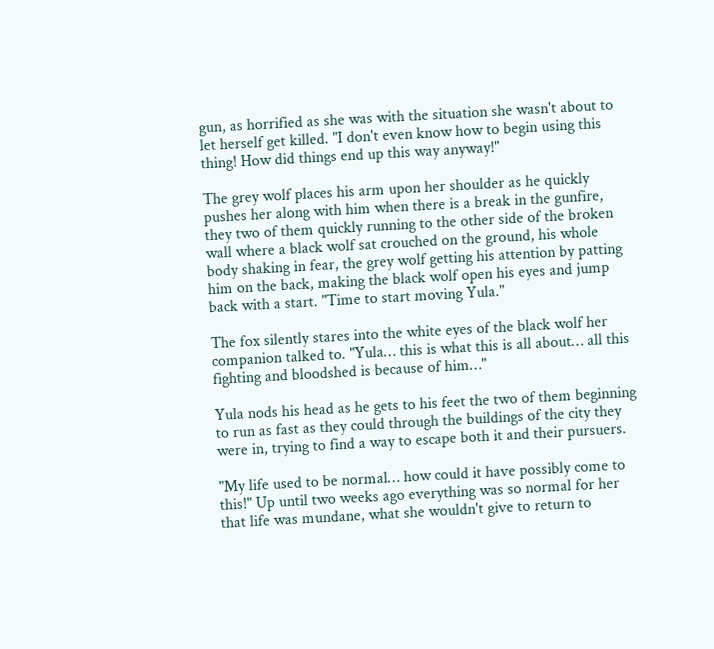gun, as horrified as she was with the situation she wasn't about to let herself get killed. "I don't even know how to begin using this thing! How did things end up this way anyway!"

The grey wolf places his arm upon her shoulder as he quickly pushes her along with him when there is a break in the gunfire, they two of them quickly running to the other side of the broken wall where a black wolf sat crouched on the ground, his whole body shaking in fear, the grey wolf getting his attention by patting him on the back, making the black wolf open his eyes and jump back with a start. "Time to start moving Yula."

The fox silently stares into the white eyes of the black wolf her companion talked to. "Yula… this is what this is all about… all this fighting and bloodshed is because of him…"

Yula nods his head as he gets to his feet the two of them beginning to run as fast as they could through the buildings of the city they were in, trying to find a way to escape both it and their pursuers.

"My life used to be normal… how could it have possibly come to this!" Up until two weeks ago everything was so normal for her that life was mundane, what she wouldn't give to return to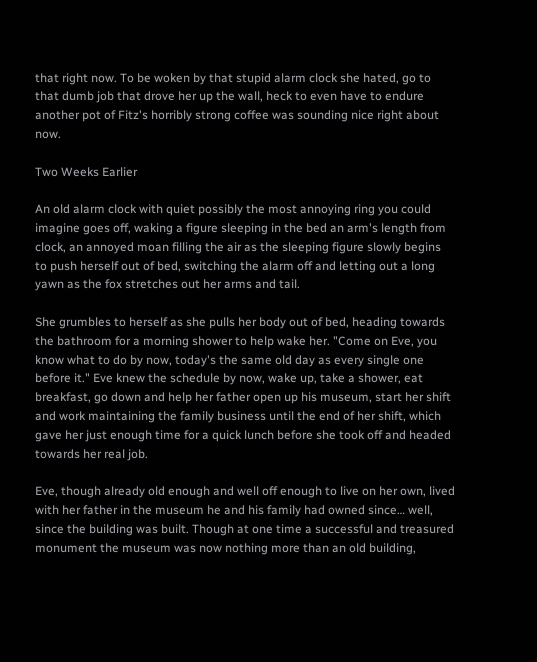that right now. To be woken by that stupid alarm clock she hated, go to that dumb job that drove her up the wall, heck to even have to endure another pot of Fitz's horribly strong coffee was sounding nice right about now.

Two Weeks Earlier

An old alarm clock with quiet possibly the most annoying ring you could imagine goes off, waking a figure sleeping in the bed an arm's length from clock, an annoyed moan filling the air as the sleeping figure slowly begins to push herself out of bed, switching the alarm off and letting out a long yawn as the fox stretches out her arms and tail.

She grumbles to herself as she pulls her body out of bed, heading towards the bathroom for a morning shower to help wake her. "Come on Eve, you know what to do by now, today's the same old day as every single one before it." Eve knew the schedule by now, wake up, take a shower, eat breakfast, go down and help her father open up his museum, start her shift and work maintaining the family business until the end of her shift, which gave her just enough time for a quick lunch before she took off and headed towards her real job.

Eve, though already old enough and well off enough to live on her own, lived with her father in the museum he and his family had owned since… well, since the building was built. Though at one time a successful and treasured monument the museum was now nothing more than an old building,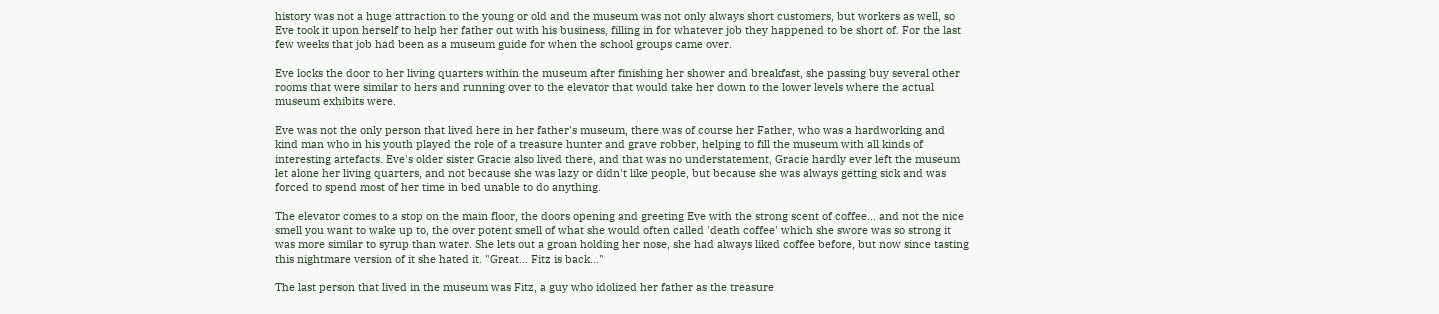history was not a huge attraction to the young or old and the museum was not only always short customers, but workers as well, so Eve took it upon herself to help her father out with his business, filling in for whatever job they happened to be short of. For the last few weeks that job had been as a museum guide for when the school groups came over.

Eve locks the door to her living quarters within the museum after finishing her shower and breakfast, she passing buy several other rooms that were similar to hers and running over to the elevator that would take her down to the lower levels where the actual museum exhibits were.

Eve was not the only person that lived here in her father's museum, there was of course her Father, who was a hardworking and kind man who in his youth played the role of a treasure hunter and grave robber, helping to fill the museum with all kinds of interesting artefacts. Eve's older sister Gracie also lived there, and that was no understatement, Gracie hardly ever left the museum let alone her living quarters, and not because she was lazy or didn't like people, but because she was always getting sick and was forced to spend most of her time in bed unable to do anything.

The elevator comes to a stop on the main floor, the doors opening and greeting Eve with the strong scent of coffee… and not the nice smell you want to wake up to, the over potent smell of what she would often called 'death coffee' which she swore was so strong it was more similar to syrup than water. She lets out a groan holding her nose, she had always liked coffee before, but now since tasting this nightmare version of it she hated it. "Great… Fitz is back…"

The last person that lived in the museum was Fitz, a guy who idolized her father as the treasure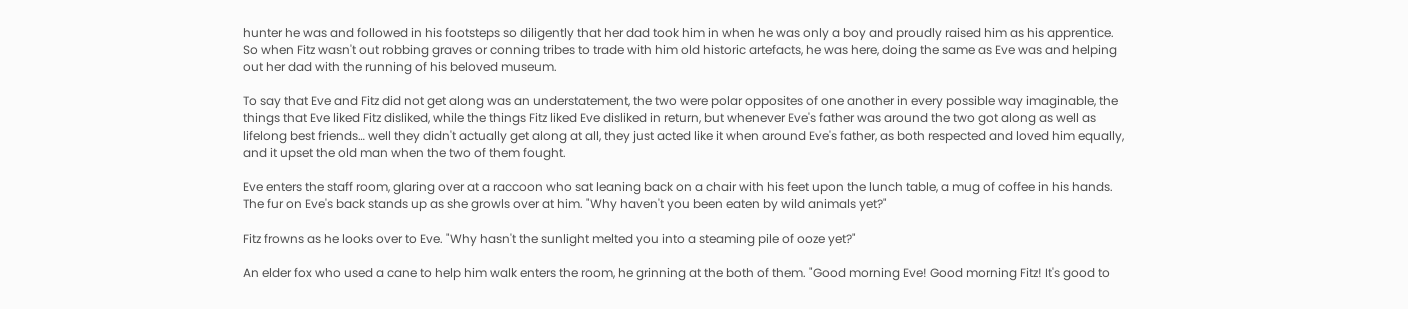hunter he was and followed in his footsteps so diligently that her dad took him in when he was only a boy and proudly raised him as his apprentice. So when Fitz wasn't out robbing graves or conning tribes to trade with him old historic artefacts, he was here, doing the same as Eve was and helping out her dad with the running of his beloved museum.

To say that Eve and Fitz did not get along was an understatement, the two were polar opposites of one another in every possible way imaginable, the things that Eve liked Fitz disliked, while the things Fitz liked Eve disliked in return, but whenever Eve's father was around the two got along as well as lifelong best friends… well they didn't actually get along at all, they just acted like it when around Eve's father, as both respected and loved him equally, and it upset the old man when the two of them fought.

Eve enters the staff room, glaring over at a raccoon who sat leaning back on a chair with his feet upon the lunch table, a mug of coffee in his hands. The fur on Eve's back stands up as she growls over at him. "Why haven't you been eaten by wild animals yet?"

Fitz frowns as he looks over to Eve. "Why hasn't the sunlight melted you into a steaming pile of ooze yet?"

An elder fox who used a cane to help him walk enters the room, he grinning at the both of them. "Good morning Eve! Good morning Fitz! It's good to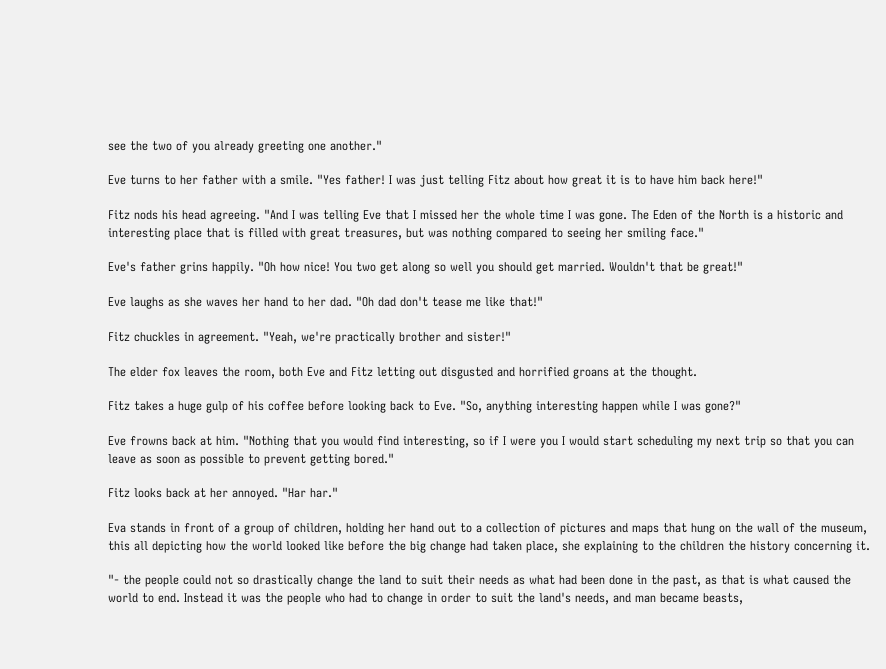see the two of you already greeting one another."

Eve turns to her father with a smile. "Yes father! I was just telling Fitz about how great it is to have him back here!"

Fitz nods his head agreeing. "And I was telling Eve that I missed her the whole time I was gone. The Eden of the North is a historic and interesting place that is filled with great treasures, but was nothing compared to seeing her smiling face."

Eve's father grins happily. "Oh how nice! You two get along so well you should get married. Wouldn't that be great!"

Eve laughs as she waves her hand to her dad. "Oh dad don't tease me like that!"

Fitz chuckles in agreement. "Yeah, we're practically brother and sister!"

The elder fox leaves the room, both Eve and Fitz letting out disgusted and horrified groans at the thought.

Fitz takes a huge gulp of his coffee before looking back to Eve. "So, anything interesting happen while I was gone?"

Eve frowns back at him. "Nothing that you would find interesting, so if I were you I would start scheduling my next trip so that you can leave as soon as possible to prevent getting bored."

Fitz looks back at her annoyed. "Har har."

Eva stands in front of a group of children, holding her hand out to a collection of pictures and maps that hung on the wall of the museum, this all depicting how the world looked like before the big change had taken place, she explaining to the children the history concerning it.

"- the people could not so drastically change the land to suit their needs as what had been done in the past, as that is what caused the world to end. Instead it was the people who had to change in order to suit the land's needs, and man became beasts,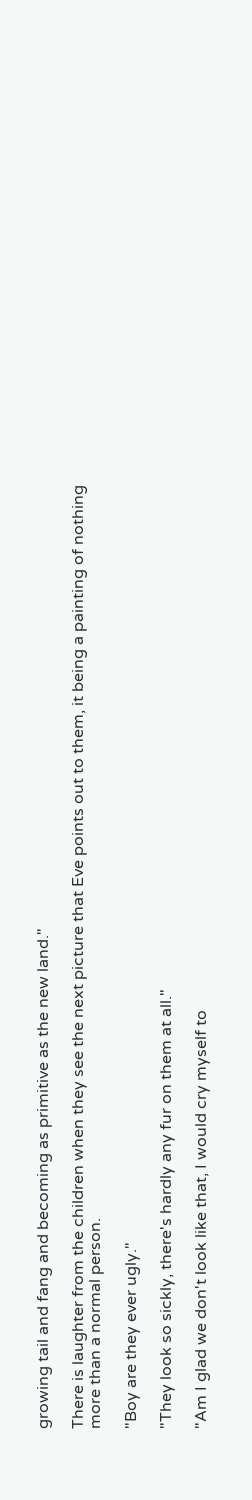growing tail and fang and becoming as primitive as the new land."

There is laughter from the children when they see the next picture that Eve points out to them, it being a painting of nothing more than a normal person.

"Boy are they ever ugly."

"They look so sickly, there's hardly any fur on them at all."

"Am I glad we don't look like that, I would cry myself to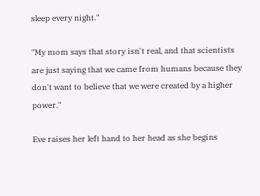sleep every night."

"My mom says that story isn't real, and that scientists are just saying that we came from humans because they don't want to believe that we were created by a higher power."

Eve raises her left hand to her head as she begins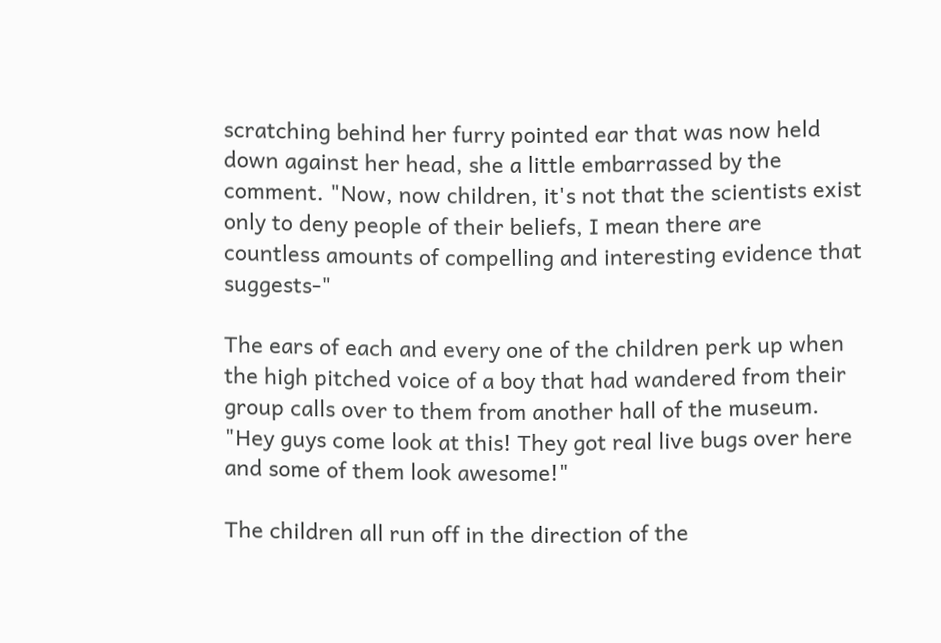scratching behind her furry pointed ear that was now held down against her head, she a little embarrassed by the comment. "Now, now children, it's not that the scientists exist only to deny people of their beliefs, I mean there are countless amounts of compelling and interesting evidence that suggests-"

The ears of each and every one of the children perk up when the high pitched voice of a boy that had wandered from their group calls over to them from another hall of the museum. "Hey guys come look at this! They got real live bugs over here and some of them look awesome!"

The children all run off in the direction of the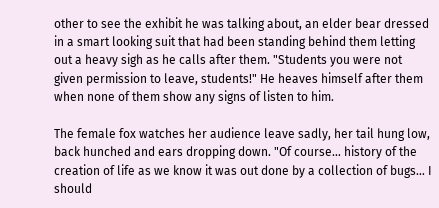other to see the exhibit he was talking about, an elder bear dressed in a smart looking suit that had been standing behind them letting out a heavy sigh as he calls after them. "Students you were not given permission to leave, students!" He heaves himself after them when none of them show any signs of listen to him.

The female fox watches her audience leave sadly, her tail hung low, back hunched and ears dropping down. "Of course… history of the creation of life as we know it was out done by a collection of bugs… I should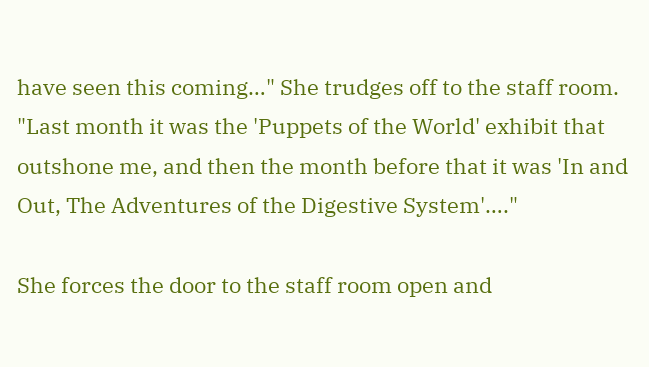have seen this coming…" She trudges off to the staff room. "Last month it was the 'Puppets of the World' exhibit that outshone me, and then the month before that it was 'In and Out, The Adventures of the Digestive System'…."

She forces the door to the staff room open and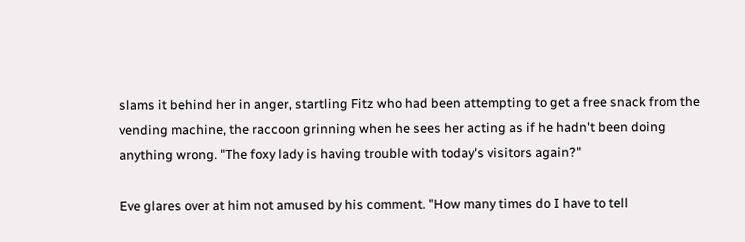slams it behind her in anger, startling Fitz who had been attempting to get a free snack from the vending machine, the raccoon grinning when he sees her acting as if he hadn't been doing anything wrong. "The foxy lady is having trouble with today's visitors again?"

Eve glares over at him not amused by his comment. "How many times do I have to tell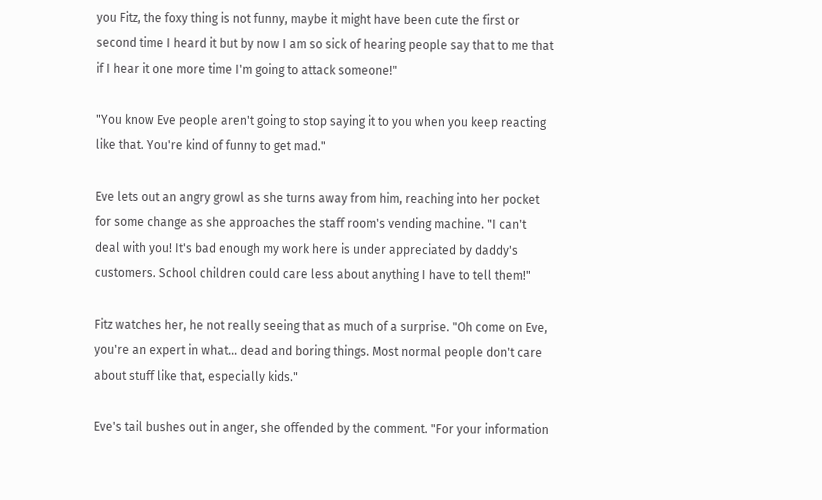you Fitz, the foxy thing is not funny, maybe it might have been cute the first or second time I heard it but by now I am so sick of hearing people say that to me that if I hear it one more time I'm going to attack someone!"

"You know Eve people aren't going to stop saying it to you when you keep reacting like that. You're kind of funny to get mad."

Eve lets out an angry growl as she turns away from him, reaching into her pocket for some change as she approaches the staff room's vending machine. "I can't deal with you! It's bad enough my work here is under appreciated by daddy's customers. School children could care less about anything I have to tell them!"

Fitz watches her, he not really seeing that as much of a surprise. "Oh come on Eve, you're an expert in what… dead and boring things. Most normal people don't care about stuff like that, especially kids."

Eve's tail bushes out in anger, she offended by the comment. "For your information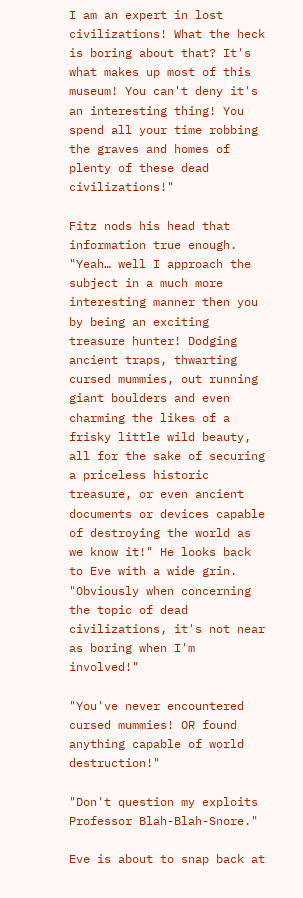I am an expert in lost civilizations! What the heck is boring about that? It's what makes up most of this museum! You can't deny it's an interesting thing! You spend all your time robbing the graves and homes of plenty of these dead civilizations!"

Fitz nods his head that information true enough. "Yeah… well I approach the subject in a much more interesting manner then you by being an exciting treasure hunter! Dodging ancient traps, thwarting cursed mummies, out running giant boulders and even charming the likes of a frisky little wild beauty, all for the sake of securing a priceless historic treasure, or even ancient documents or devices capable of destroying the world as we know it!" He looks back to Eve with a wide grin. "Obviously when concerning the topic of dead civilizations, it's not near as boring when I'm involved!"

"You've never encountered cursed mummies! OR found anything capable of world destruction!"

"Don't question my exploits Professor Blah-Blah-Snore."

Eve is about to snap back at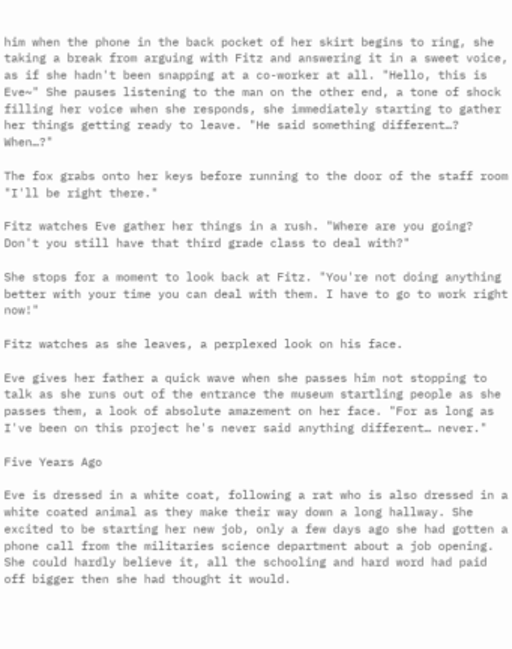him when the phone in the back pocket of her skirt begins to ring, she taking a break from arguing with Fitz and answering it in a sweet voice, as if she hadn't been snapping at a co-worker at all. "Hello, this is Eve~" She pauses listening to the man on the other end, a tone of shock filling her voice when she responds, she immediately starting to gather her things getting ready to leave. "He said something different…? When…?"

The fox grabs onto her keys before running to the door of the staff room "I'll be right there."

Fitz watches Eve gather her things in a rush. "Where are you going? Don't you still have that third grade class to deal with?"

She stops for a moment to look back at Fitz. "You're not doing anything better with your time you can deal with them. I have to go to work right now!"

Fitz watches as she leaves, a perplexed look on his face.

Eve gives her father a quick wave when she passes him not stopping to talk as she runs out of the entrance the museum startling people as she passes them, a look of absolute amazement on her face. "For as long as I've been on this project he's never said anything different… never."

Five Years Ago

Eve is dressed in a white coat, following a rat who is also dressed in a white coated animal as they make their way down a long hallway. She excited to be starting her new job, only a few days ago she had gotten a phone call from the militaries science department about a job opening. She could hardly believe it, all the schooling and hard word had paid off bigger then she had thought it would.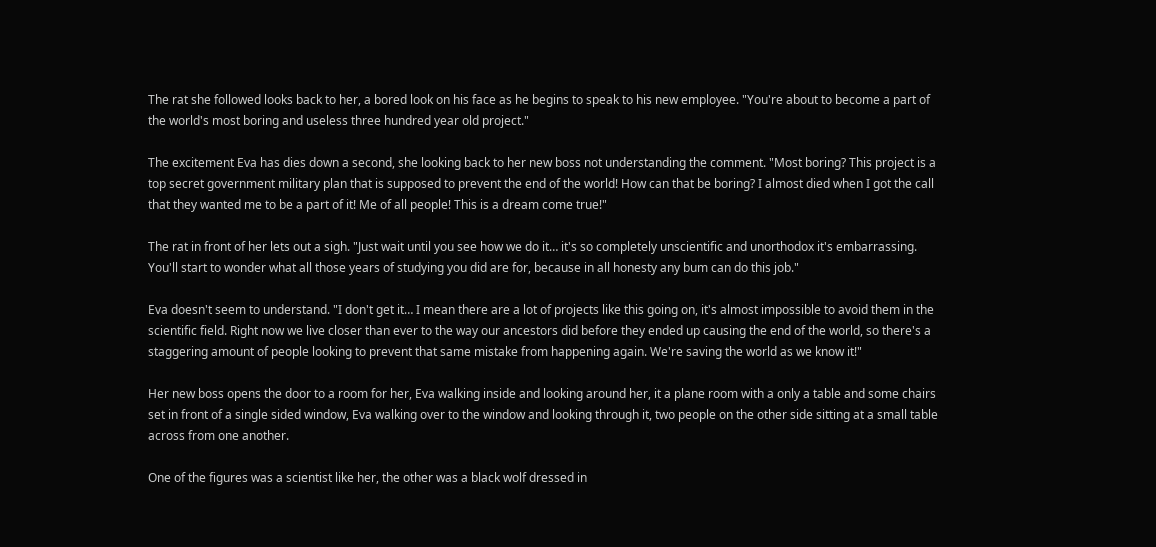The rat she followed looks back to her, a bored look on his face as he begins to speak to his new employee. "You're about to become a part of the world's most boring and useless three hundred year old project."

The excitement Eva has dies down a second, she looking back to her new boss not understanding the comment. "Most boring? This project is a top secret government military plan that is supposed to prevent the end of the world! How can that be boring? I almost died when I got the call that they wanted me to be a part of it! Me of all people! This is a dream come true!"

The rat in front of her lets out a sigh. "Just wait until you see how we do it… it's so completely unscientific and unorthodox it's embarrassing. You'll start to wonder what all those years of studying you did are for, because in all honesty any bum can do this job."

Eva doesn't seem to understand. "I don't get it… I mean there are a lot of projects like this going on, it's almost impossible to avoid them in the scientific field. Right now we live closer than ever to the way our ancestors did before they ended up causing the end of the world, so there's a staggering amount of people looking to prevent that same mistake from happening again. We're saving the world as we know it!"

Her new boss opens the door to a room for her, Eva walking inside and looking around her, it a plane room with a only a table and some chairs set in front of a single sided window, Eva walking over to the window and looking through it, two people on the other side sitting at a small table across from one another.

One of the figures was a scientist like her, the other was a black wolf dressed in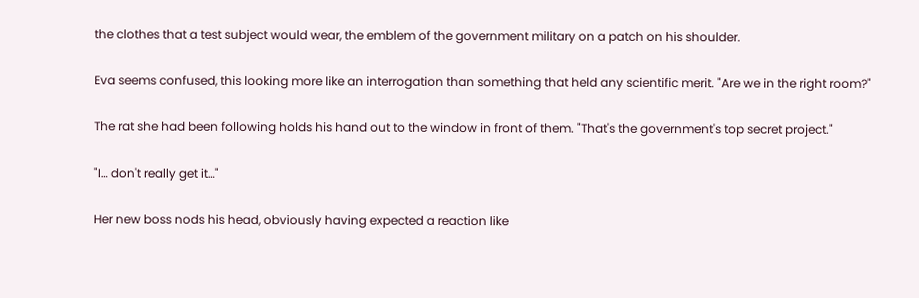the clothes that a test subject would wear, the emblem of the government military on a patch on his shoulder.

Eva seems confused, this looking more like an interrogation than something that held any scientific merit. "Are we in the right room?"

The rat she had been following holds his hand out to the window in front of them. "That's the government's top secret project."

"I… don't really get it…"

Her new boss nods his head, obviously having expected a reaction like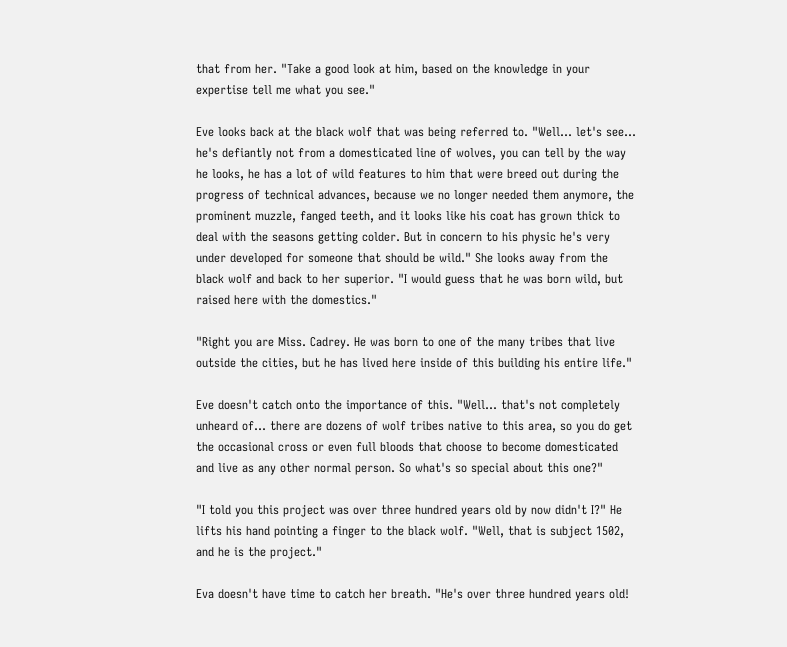that from her. "Take a good look at him, based on the knowledge in your expertise tell me what you see."

Eve looks back at the black wolf that was being referred to. "Well… let's see… he's defiantly not from a domesticated line of wolves, you can tell by the way he looks, he has a lot of wild features to him that were breed out during the progress of technical advances, because we no longer needed them anymore, the prominent muzzle, fanged teeth, and it looks like his coat has grown thick to deal with the seasons getting colder. But in concern to his physic he's very under developed for someone that should be wild." She looks away from the black wolf and back to her superior. "I would guess that he was born wild, but raised here with the domestics."

"Right you are Miss. Cadrey. He was born to one of the many tribes that live outside the cities, but he has lived here inside of this building his entire life."

Eve doesn't catch onto the importance of this. "Well… that's not completely unheard of… there are dozens of wolf tribes native to this area, so you do get the occasional cross or even full bloods that choose to become domesticated and live as any other normal person. So what's so special about this one?"

"I told you this project was over three hundred years old by now didn't I?" He lifts his hand pointing a finger to the black wolf. "Well, that is subject 1502, and he is the project."

Eva doesn't have time to catch her breath. "He's over three hundred years old!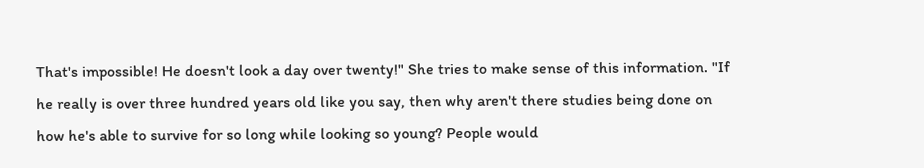That's impossible! He doesn't look a day over twenty!" She tries to make sense of this information. "If he really is over three hundred years old like you say, then why aren't there studies being done on how he's able to survive for so long while looking so young? People would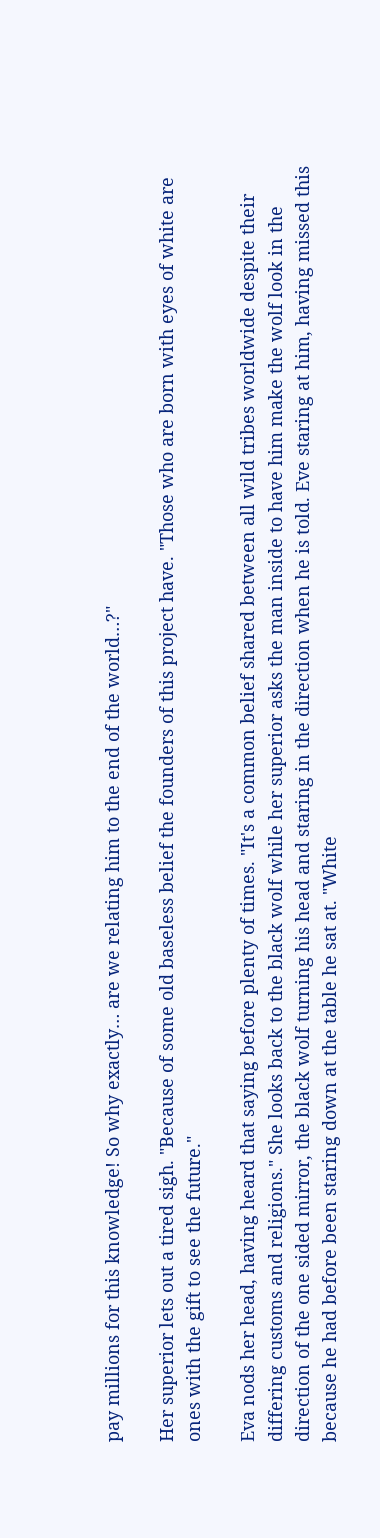pay millions for this knowledge! So why exactly… are we relating him to the end of the world…?"

Her superior lets out a tired sigh. "Because of some old baseless belief the founders of this project have. "Those who are born with eyes of white are ones with the gift to see the future."

Eva nods her head, having heard that saying before plenty of times. "It's a common belief shared between all wild tribes worldwide despite their differing customs and religions." She looks back to the black wolf while her superior asks the man inside to have him make the wolf look in the direction of the one sided mirror, the black wolf turning his head and staring in the direction when he is told. Eve staring at him, having missed this because he had before been staring down at the table he sat at. "White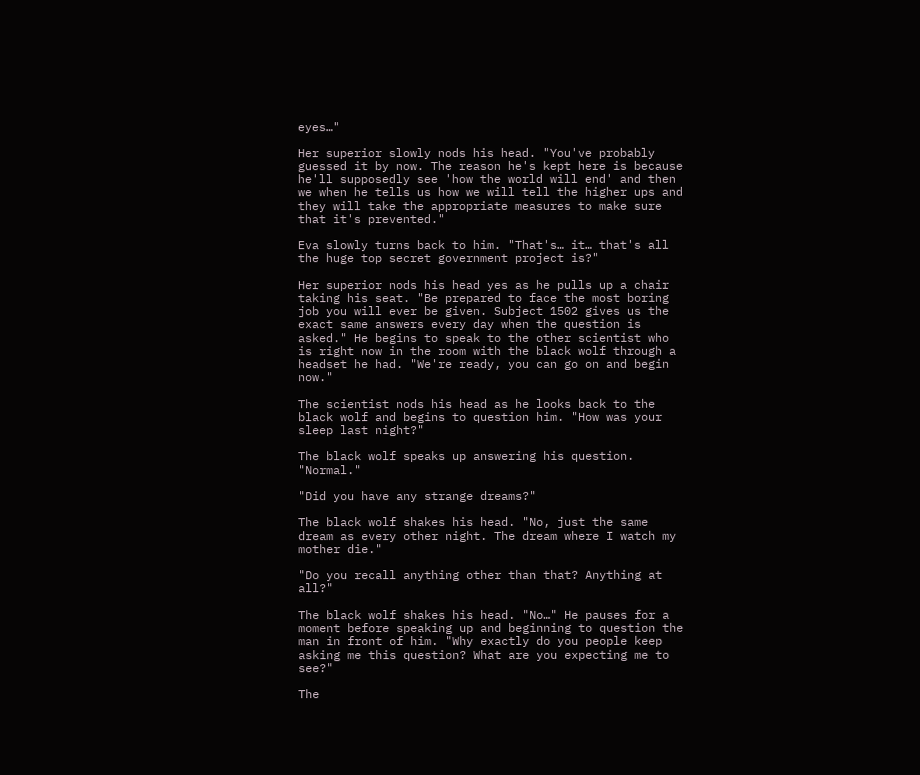eyes…"

Her superior slowly nods his head. "You've probably guessed it by now. The reason he's kept here is because he'll supposedly see 'how the world will end' and then we when he tells us how we will tell the higher ups and they will take the appropriate measures to make sure that it's prevented."

Eva slowly turns back to him. "That's… it… that's all the huge top secret government project is?"

Her superior nods his head yes as he pulls up a chair taking his seat. "Be prepared to face the most boring job you will ever be given. Subject 1502 gives us the exact same answers every day when the question is asked." He begins to speak to the other scientist who is right now in the room with the black wolf through a headset he had. "We're ready, you can go on and begin now."

The scientist nods his head as he looks back to the black wolf and begins to question him. "How was your sleep last night?"

The black wolf speaks up answering his question. "Normal."

"Did you have any strange dreams?"

The black wolf shakes his head. "No, just the same dream as every other night. The dream where I watch my mother die."

"Do you recall anything other than that? Anything at all?"

The black wolf shakes his head. "No…" He pauses for a moment before speaking up and beginning to question the man in front of him. "Why exactly do you people keep asking me this question? What are you expecting me to see?"

The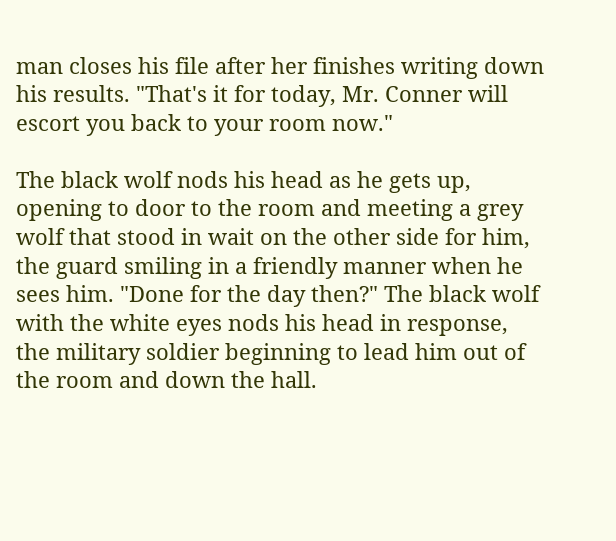man closes his file after her finishes writing down his results. "That's it for today, Mr. Conner will escort you back to your room now."

The black wolf nods his head as he gets up, opening to door to the room and meeting a grey wolf that stood in wait on the other side for him, the guard smiling in a friendly manner when he sees him. "Done for the day then?" The black wolf with the white eyes nods his head in response, the military soldier beginning to lead him out of the room and down the hall.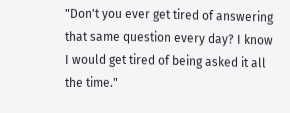"Don't you ever get tired of answering that same question every day? I know I would get tired of being asked it all the time."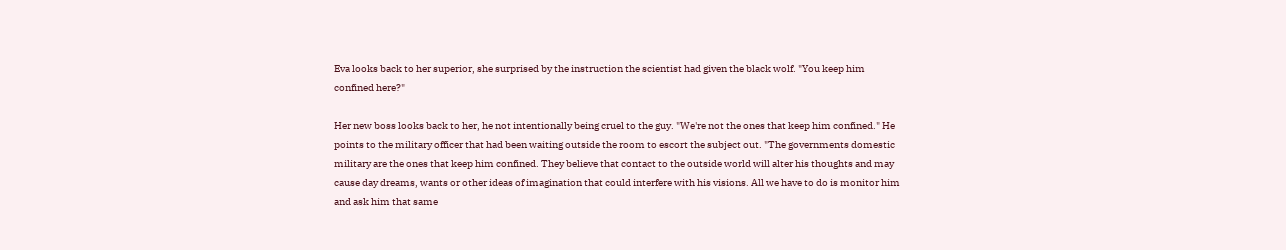Eva looks back to her superior, she surprised by the instruction the scientist had given the black wolf. "You keep him confined here?"

Her new boss looks back to her, he not intentionally being cruel to the guy. "We're not the ones that keep him confined." He points to the military officer that had been waiting outside the room to escort the subject out. "The governments domestic military are the ones that keep him confined. They believe that contact to the outside world will alter his thoughts and may cause day dreams, wants or other ideas of imagination that could interfere with his visions. All we have to do is monitor him and ask him that same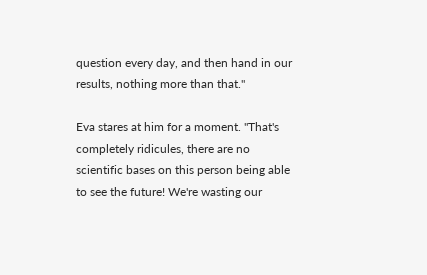question every day, and then hand in our results, nothing more than that."

Eva stares at him for a moment. "That's completely ridicules, there are no scientific bases on this person being able to see the future! We're wasting our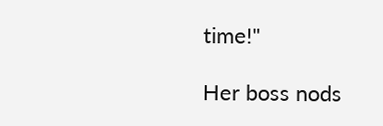time!"

Her boss nods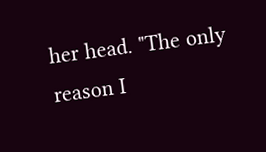her head. "The only reason I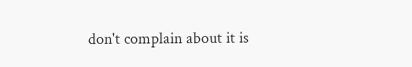don't complain about it is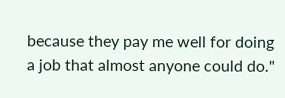because they pay me well for doing a job that almost anyone could do."